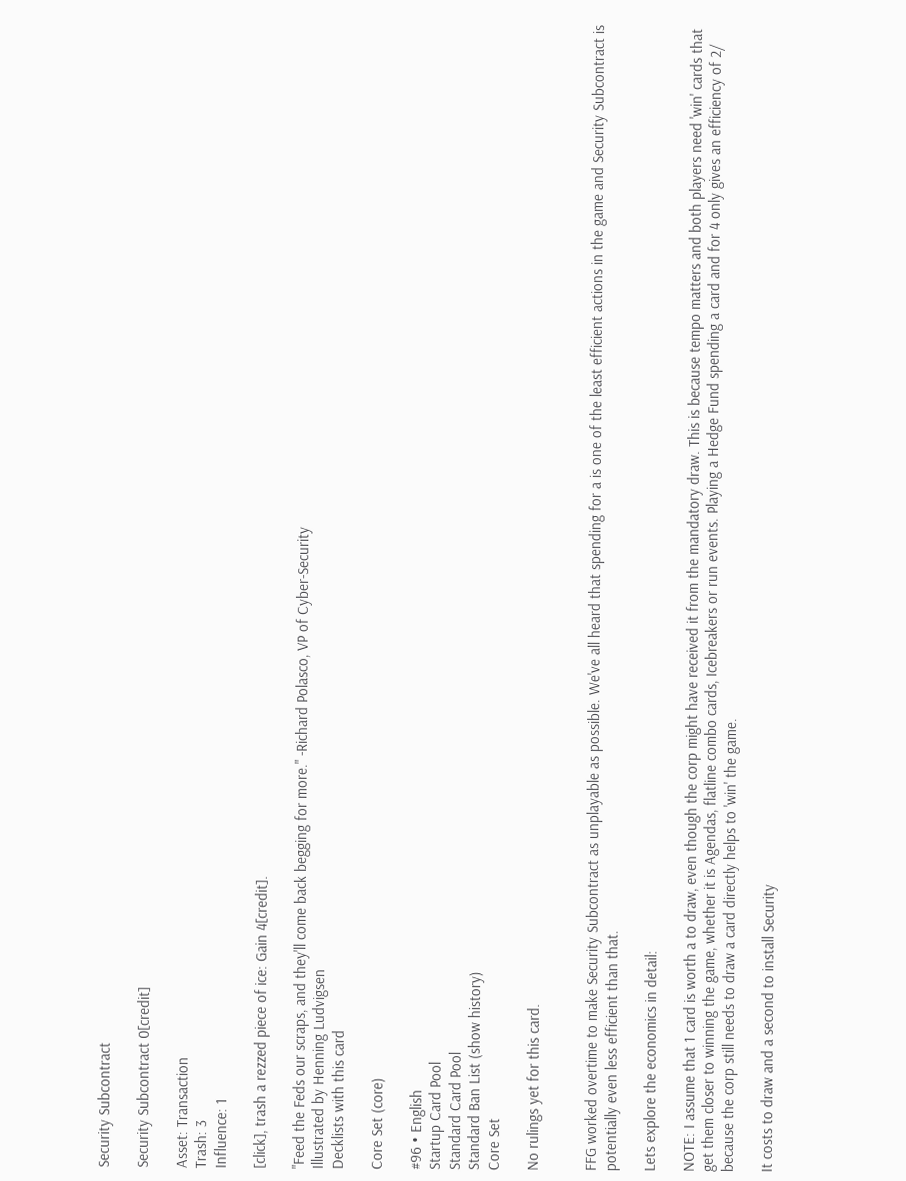Security Subcontract

Security Subcontract 0[credit]

Asset: Transaction
Trash: 3
Influence: 1

[click], trash a rezzed piece of ice: Gain 4[credit].

"Feed the Feds our scraps, and they'll come back begging for more." -Richard Polasco, VP of Cyber-Security
Illustrated by Henning Ludvigsen
Decklists with this card

Core Set (core)

#96 • English
Startup Card Pool
Standard Card Pool
Standard Ban List (show history)
Core Set

No rulings yet for this card.


FFG worked overtime to make Security Subcontract as unplayable as possible. We've all heard that spending for a is one of the least efficient actions in the game and Security Subcontract is potentially even less efficient than that.

Lets explore the economics in detail:

NOTE: I assume that 1 card is worth a to draw, even though the corp might have received it from the mandatory draw. This is because tempo matters and both players need 'win' cards that get them closer to winning the game, whether it is Agendas, flatline combo cards, Icebreakers or run events. Playing a Hedge Fund spending a card and for 4 only gives an efficiency of 2/ because the corp still needs to draw a card directly helps to 'win' the game.

It costs to draw and a second to install Security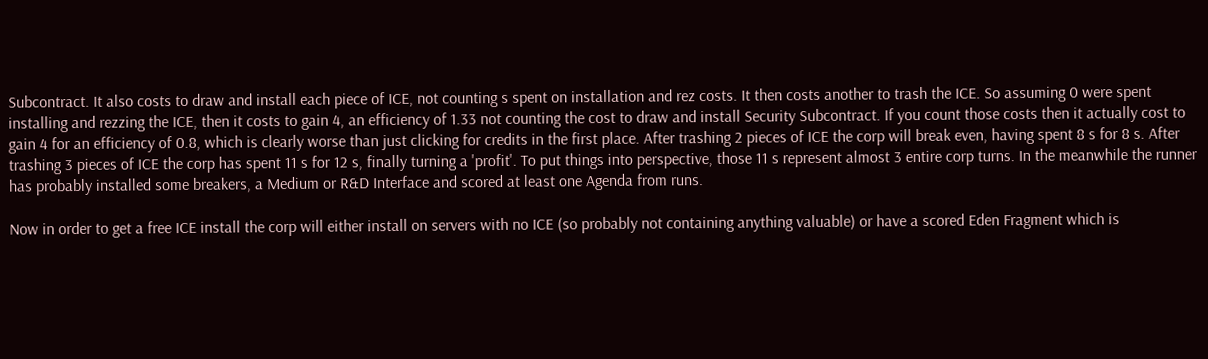Subcontract. It also costs to draw and install each piece of ICE, not counting s spent on installation and rez costs. It then costs another to trash the ICE. So assuming 0 were spent installing and rezzing the ICE, then it costs to gain 4, an efficiency of 1.33 not counting the cost to draw and install Security Subcontract. If you count those costs then it actually cost to gain 4 for an efficiency of 0.8, which is clearly worse than just clicking for credits in the first place. After trashing 2 pieces of ICE the corp will break even, having spent 8 s for 8 s. After trashing 3 pieces of ICE the corp has spent 11 s for 12 s, finally turning a 'profit'. To put things into perspective, those 11 s represent almost 3 entire corp turns. In the meanwhile the runner has probably installed some breakers, a Medium or R&D Interface and scored at least one Agenda from runs.

Now in order to get a free ICE install the corp will either install on servers with no ICE (so probably not containing anything valuable) or have a scored Eden Fragment which is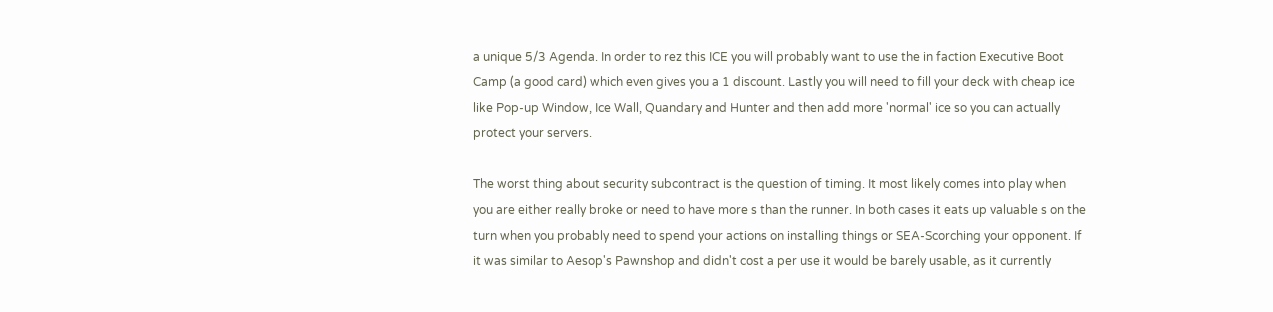a unique 5/3 Agenda. In order to rez this ICE you will probably want to use the in faction Executive Boot Camp (a good card) which even gives you a 1 discount. Lastly you will need to fill your deck with cheap ice like Pop-up Window, Ice Wall, Quandary and Hunter and then add more 'normal' ice so you can actually protect your servers.

The worst thing about security subcontract is the question of timing. It most likely comes into play when you are either really broke or need to have more s than the runner. In both cases it eats up valuable s on the turn when you probably need to spend your actions on installing things or SEA-Scorching your opponent. If it was similar to Aesop's Pawnshop and didn't cost a per use it would be barely usable, as it currently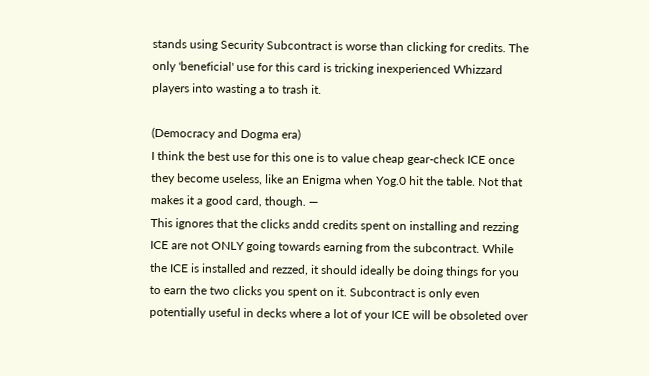stands using Security Subcontract is worse than clicking for credits. The only 'beneficial' use for this card is tricking inexperienced Whizzard players into wasting a to trash it.

(Democracy and Dogma era)
I think the best use for this one is to value cheap gear-check ICE once they become useless, like an Enigma when Yog.0 hit the table. Not that makes it a good card, though. —
This ignores that the clicks andd credits spent on installing and rezzing ICE are not ONLY going towards earning from the subcontract. While the ICE is installed and rezzed, it should ideally be doing things for you to earn the two clicks you spent on it. Subcontract is only even potentially useful in decks where a lot of your ICE will be obsoleted over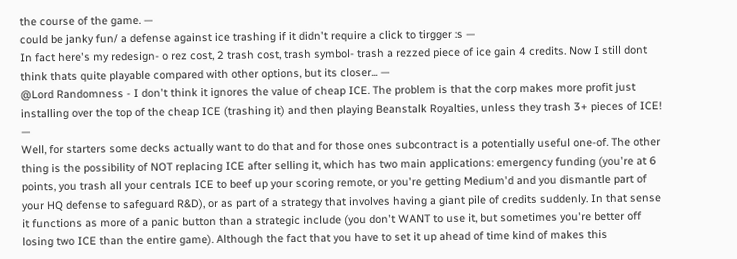the course of the game. —
could be janky fun/ a defense against ice trashing if it didn't require a click to tirgger :s —
In fact here's my redesign- o rez cost, 2 trash cost, trash symbol- trash a rezzed piece of ice gain 4 credits. Now I still dont think thats quite playable compared with other options, but its closer... —
@Lord Randomness - I don't think it ignores the value of cheap ICE. The problem is that the corp makes more profit just installing over the top of the cheap ICE (trashing it) and then playing Beanstalk Royalties, unless they trash 3+ pieces of ICE! —
Well, for starters some decks actually want to do that and for those ones subcontract is a potentially useful one-of. The other thing is the possibility of NOT replacing ICE after selling it, which has two main applications: emergency funding (you're at 6 points, you trash all your centrals ICE to beef up your scoring remote, or you're getting Medium'd and you dismantle part of your HQ defense to safeguard R&D), or as part of a strategy that involves having a giant pile of credits suddenly. In that sense it functions as more of a panic button than a strategic include (you don't WANT to use it, but sometimes you're better off losing two ICE than the entire game). Although the fact that you have to set it up ahead of time kind of makes this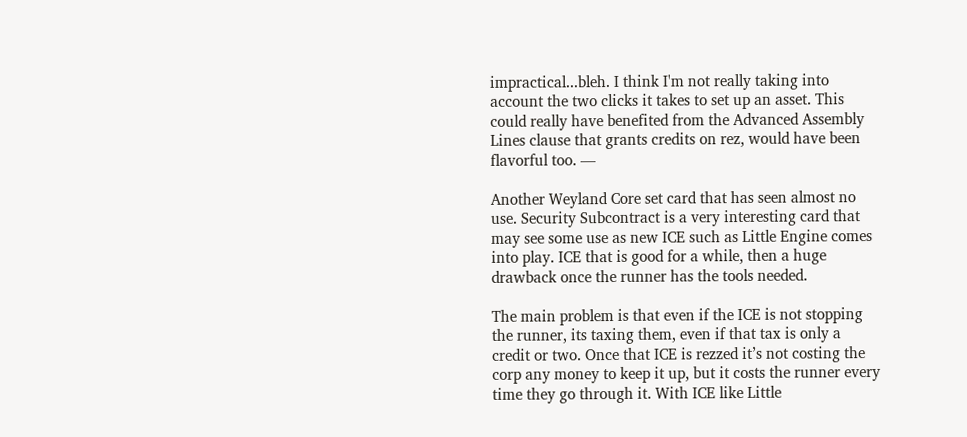impractical...bleh. I think I'm not really taking into account the two clicks it takes to set up an asset. This could really have benefited from the Advanced Assembly Lines clause that grants credits on rez, would have been flavorful too. —

Another Weyland Core set card that has seen almost no use. Security Subcontract is a very interesting card that may see some use as new ICE such as Little Engine comes into play. ICE that is good for a while, then a huge drawback once the runner has the tools needed.

The main problem is that even if the ICE is not stopping the runner, its taxing them, even if that tax is only a credit or two. Once that ICE is rezzed it’s not costing the corp any money to keep it up, but it costs the runner every time they go through it. With ICE like Little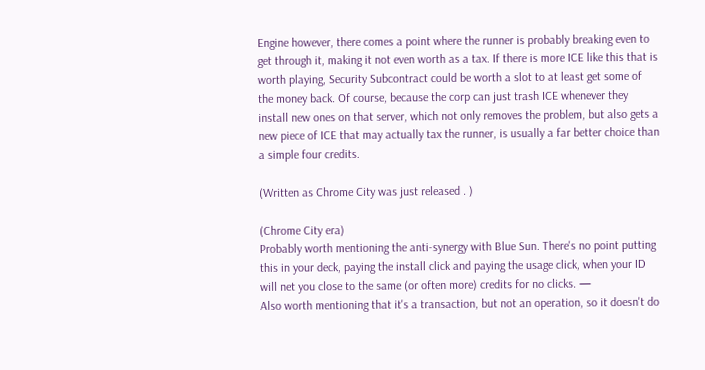Engine however, there comes a point where the runner is probably breaking even to get through it, making it not even worth as a tax. If there is more ICE like this that is worth playing, Security Subcontract could be worth a slot to at least get some of the money back. Of course, because the corp can just trash ICE whenever they install new ones on that server, which not only removes the problem, but also gets a new piece of ICE that may actually tax the runner, is usually a far better choice than a simple four credits.

(Written as Chrome City was just released . )

(Chrome City era)
Probably worth mentioning the anti-synergy with Blue Sun. There's no point putting this in your deck, paying the install click and paying the usage click, when your ID will net you close to the same (or often more) credits for no clicks. —
Also worth mentioning that it's a transaction, but not an operation, so it doesn't do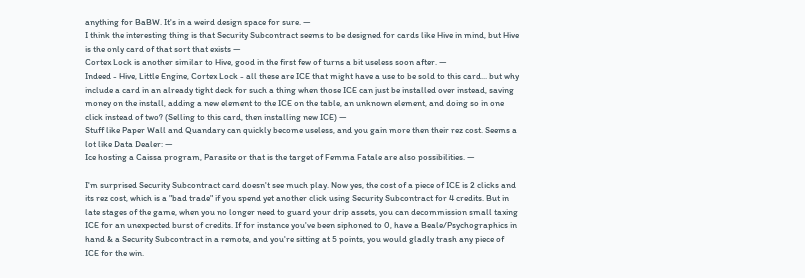anything for BaBW. It's in a weird design space for sure. —
I think the interesting thing is that Security Subcontract seems to be designed for cards like Hive in mind, but Hive is the only card of that sort that exists —
Cortex Lock is another similar to Hive, good in the first few of turns a bit useless soon after. —
Indeed - Hive, Little Engine, Cortex Lock - all these are ICE that might have a use to be sold to this card... but why include a card in an already tight deck for such a thing when those ICE can just be installed over instead, saving money on the install, adding a new element to the ICE on the table, an unknown element, and doing so in one click instead of two? (Selling to this card, then installing new ICE) —
Stuff like Paper Wall and Quandary can quickly become useless, and you gain more then their rez cost. Seems a lot like Data Dealer: —
Ice hosting a Caissa program, Parasite or that is the target of Femma Fatale are also possibilities. —

I'm surprised Security Subcontract card doesn't see much play. Now yes, the cost of a piece of ICE is 2 clicks and its rez cost, which is a "bad trade" if you spend yet another click using Security Subcontract for 4 credits. But in late stages of the game, when you no longer need to guard your drip assets, you can decommission small taxing ICE for an unexpected burst of credits. If for instance you've been siphoned to 0, have a Beale/Psychographics in hand & a Security Subcontract in a remote, and you're sitting at 5 points, you would gladly trash any piece of ICE for the win.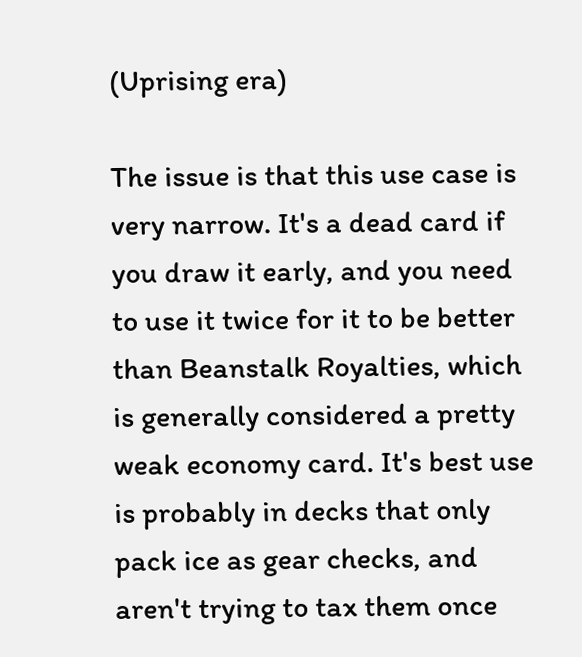(Uprising era)

The issue is that this use case is very narrow. It's a dead card if you draw it early, and you need to use it twice for it to be better than Beanstalk Royalties, which is generally considered a pretty weak economy card. It's best use is probably in decks that only pack ice as gear checks, and aren't trying to tax them once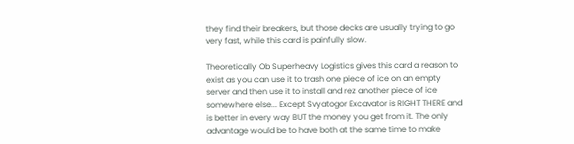they find their breakers, but those decks are usually trying to go very fast, while this card is painfully slow.

Theoretically Ob Superheavy Logistics gives this card a reason to exist as you can use it to trash one piece of ice on an empty server and then use it to install and rez another piece of ice somewhere else... Except Svyatogor Excavator is RIGHT THERE and is better in every way BUT the money you get from it. The only advantage would be to have both at the same time to make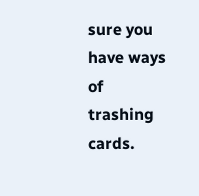sure you have ways of trashing cards.